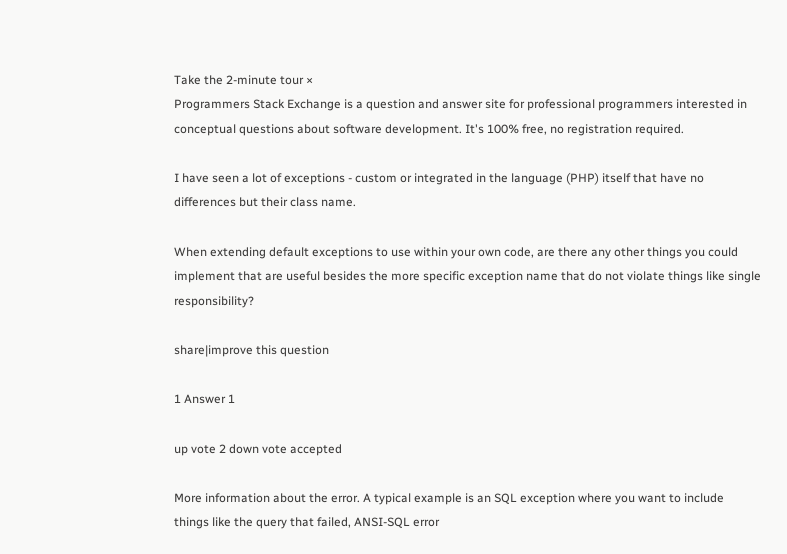Take the 2-minute tour ×
Programmers Stack Exchange is a question and answer site for professional programmers interested in conceptual questions about software development. It's 100% free, no registration required.

I have seen a lot of exceptions - custom or integrated in the language (PHP) itself that have no differences but their class name.

When extending default exceptions to use within your own code, are there any other things you could implement that are useful besides the more specific exception name that do not violate things like single responsibility?

share|improve this question

1 Answer 1

up vote 2 down vote accepted

More information about the error. A typical example is an SQL exception where you want to include things like the query that failed, ANSI-SQL error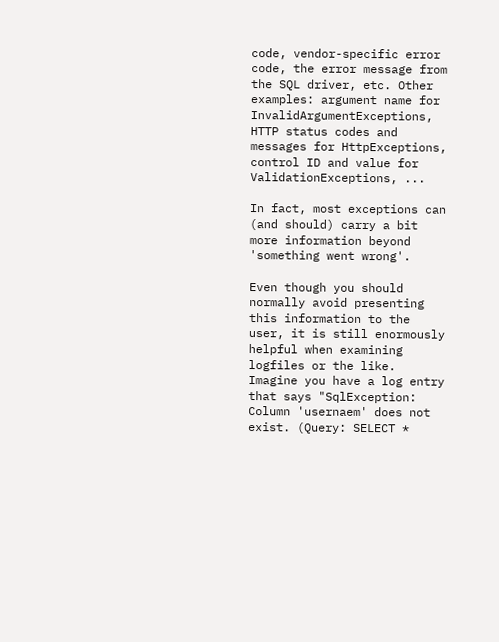code, vendor-specific error code, the error message from the SQL driver, etc. Other examples: argument name for InvalidArgumentExceptions, HTTP status codes and messages for HttpExceptions, control ID and value for ValidationExceptions, ...

In fact, most exceptions can (and should) carry a bit more information beyond 'something went wrong'.

Even though you should normally avoid presenting this information to the user, it is still enormously helpful when examining logfiles or the like. Imagine you have a log entry that says "SqlException: Column 'usernaem' does not exist. (Query: SELECT *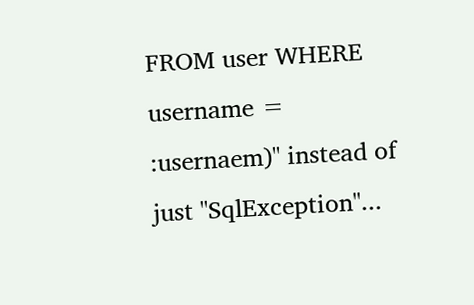FROM user WHERE username = :usernaem)" instead of just "SqlException"...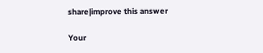share|improve this answer

Your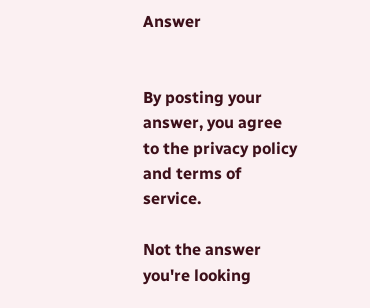Answer


By posting your answer, you agree to the privacy policy and terms of service.

Not the answer you're looking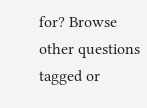for? Browse other questions tagged or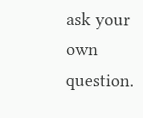ask your own question.